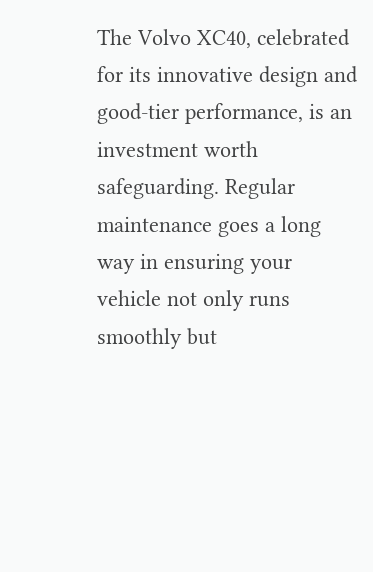The Volvo XC40, celebrated for its innovative design and good-tier performance, is an investment worth safeguarding. Regular maintenance goes a long way in ensuring your vehicle not only runs smoothly but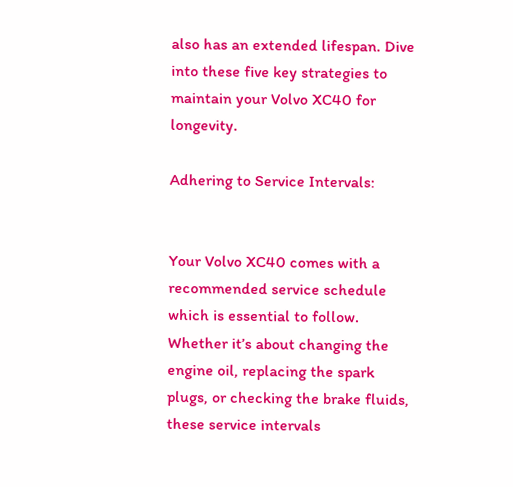also has an extended lifespan. Dive into these five key strategies to maintain your Volvo XC40 for longevity.

Adhering to Service Intervals:


Your Volvo XC40 comes with a recommended service schedule which is essential to follow. Whether it’s about changing the engine oil, replacing the spark plugs, or checking the brake fluids, these service intervals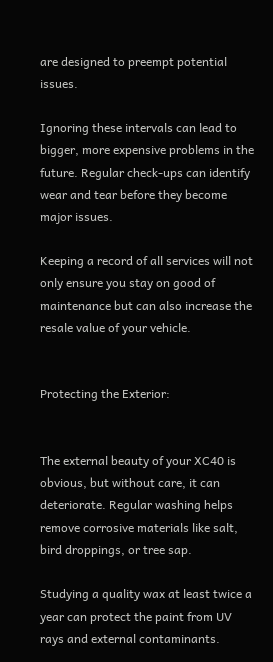are designed to preempt potential issues.

Ignoring these intervals can lead to bigger, more expensive problems in the future. Regular check-ups can identify wear and tear before they become major issues.

Keeping a record of all services will not only ensure you stay on good of maintenance but can also increase the resale value of your vehicle.


Protecting the Exterior:


The external beauty of your XC40 is obvious, but without care, it can deteriorate. Regular washing helps remove corrosive materials like salt, bird droppings, or tree sap.

Studying a quality wax at least twice a year can protect the paint from UV rays and external contaminants.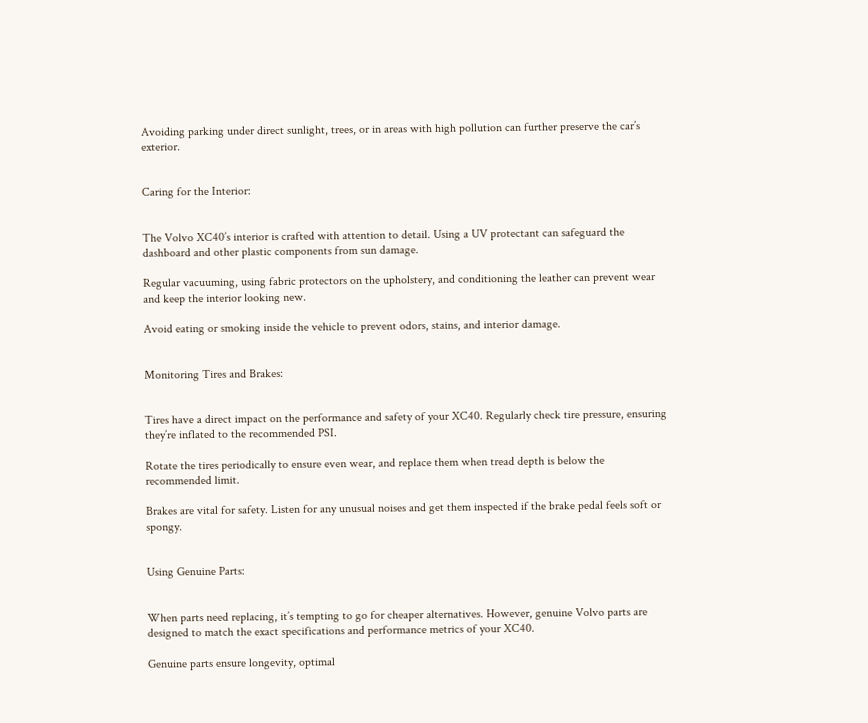Avoiding parking under direct sunlight, trees, or in areas with high pollution can further preserve the car’s exterior.


Caring for the Interior:


The Volvo XC40’s interior is crafted with attention to detail. Using a UV protectant can safeguard the dashboard and other plastic components from sun damage.

Regular vacuuming, using fabric protectors on the upholstery, and conditioning the leather can prevent wear and keep the interior looking new.

Avoid eating or smoking inside the vehicle to prevent odors, stains, and interior damage.


Monitoring Tires and Brakes:


Tires have a direct impact on the performance and safety of your XC40. Regularly check tire pressure, ensuring they’re inflated to the recommended PSI.

Rotate the tires periodically to ensure even wear, and replace them when tread depth is below the recommended limit.

Brakes are vital for safety. Listen for any unusual noises and get them inspected if the brake pedal feels soft or spongy.


Using Genuine Parts:


When parts need replacing, it’s tempting to go for cheaper alternatives. However, genuine Volvo parts are designed to match the exact specifications and performance metrics of your XC40.

Genuine parts ensure longevity, optimal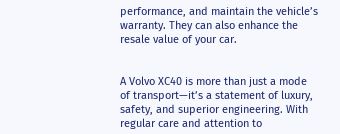performance, and maintain the vehicle’s warranty. They can also enhance the resale value of your car.


A Volvo XC40 is more than just a mode of transport—it’s a statement of luxury, safety, and superior engineering. With regular care and attention to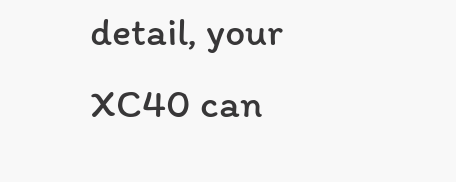detail, your XC40 can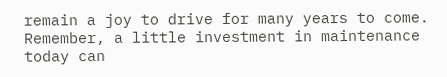remain a joy to drive for many years to come. Remember, a little investment in maintenance today can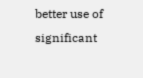better use of significant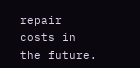repair costs in the future.